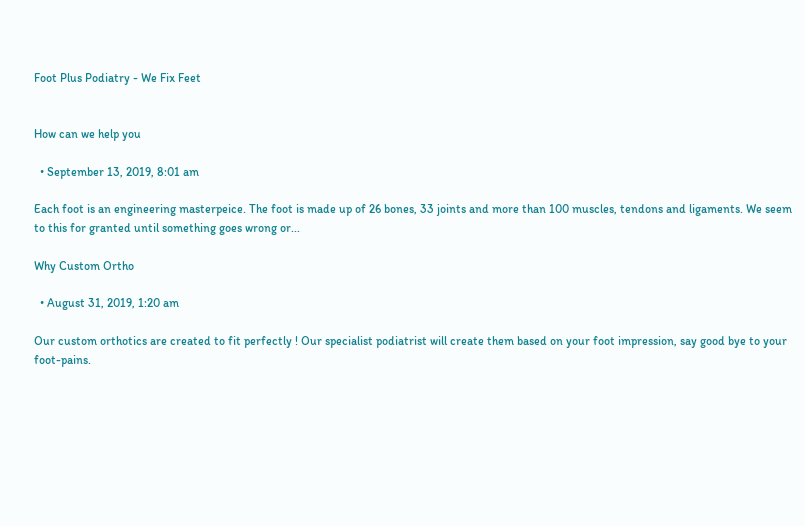Foot Plus Podiatry - We Fix Feet


How can we help you

  • September 13, 2019, 8:01 am

Each foot is an engineering masterpeice. The foot is made up of 26 bones, 33 joints and more than 100 muscles, tendons and ligaments. We seem to this for granted until something goes wrong or...

Why Custom Ortho

  • August 31, 2019, 1:20 am

Our custom orthotics are created to fit perfectly ! Our specialist podiatrist will create them based on your foot impression, say good bye to your foot-pains.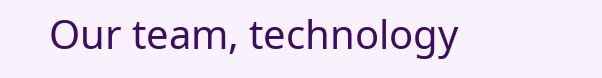Our team, technology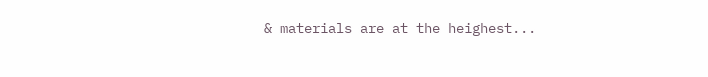& materials are at the heighest...